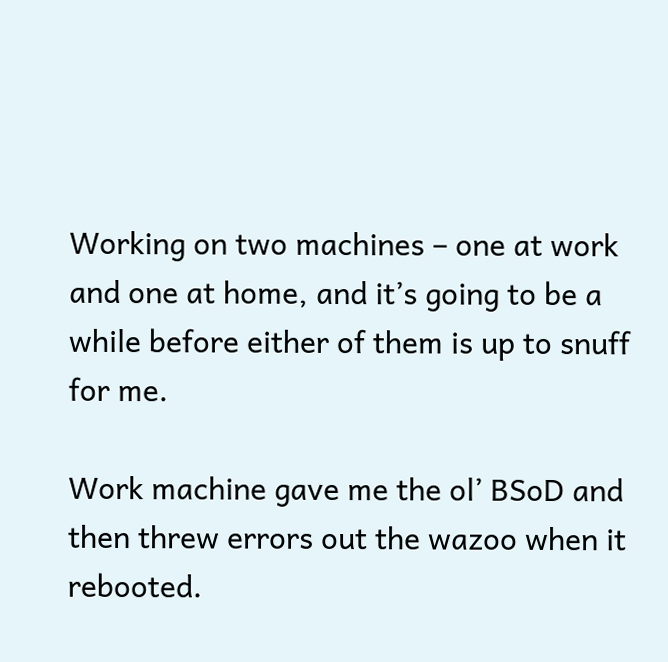Working on two machines – one at work and one at home, and it’s going to be a while before either of them is up to snuff for me.

Work machine gave me the ol’ BSoD and then threw errors out the wazoo when it rebooted.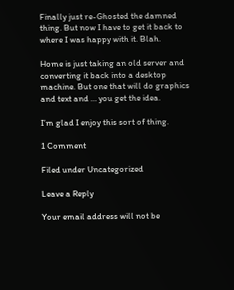Finally just re-Ghosted the damned thing. But now I have to get it back to where I was happy with it. Blah.

Home is just taking an old server and converting it back into a desktop machine. But one that will do graphics and text and … you get the idea.

I’m glad I enjoy this sort of thing.

1 Comment

Filed under Uncategorized

Leave a Reply

Your email address will not be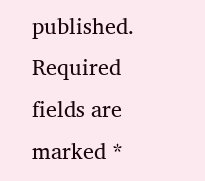published. Required fields are marked *